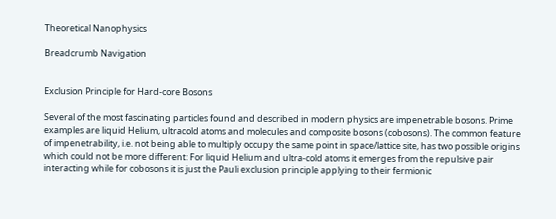Theoretical Nanophysics

Breadcrumb Navigation


Exclusion Principle for Hard-core Bosons

Several of the most fascinating particles found and described in modern physics are impenetrable bosons. Prime examples are liquid Helium, ultracold atoms and molecules and composite bosons (cobosons). The common feature of impenetrability, i.e. not being able to multiply occupy the same point in space/lattice site, has two possible origins which could not be more different: For liquid Helium and ultra-cold atoms it emerges from the repulsive pair interacting while for cobosons it is just the Pauli exclusion principle applying to their fermionic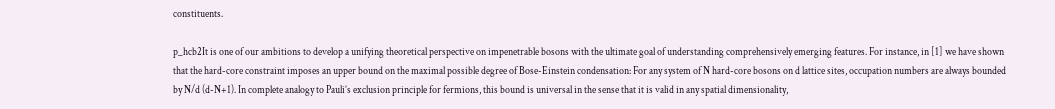constituents.

p_hcb2It is one of our ambitions to develop a unifying theoretical perspective on impenetrable bosons with the ultimate goal of understanding comprehensively emerging features. For instance, in [1] we have shown that the hard-core constraint imposes an upper bound on the maximal possible degree of Bose-Einstein condensation: For any system of N hard-core bosons on d lattice sites, occupation numbers are always bounded by N/d (d-N+1). In complete analogy to Pauli’s exclusion principle for fermions, this bound is universal in the sense that it is valid in any spatial dimensionality,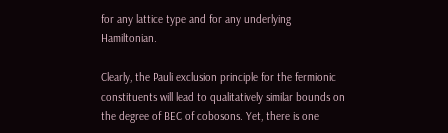for any lattice type and for any underlying Hamiltonian.

Clearly, the Pauli exclusion principle for the fermionic constituents will lead to qualitatively similar bounds on the degree of BEC of cobosons. Yet, there is one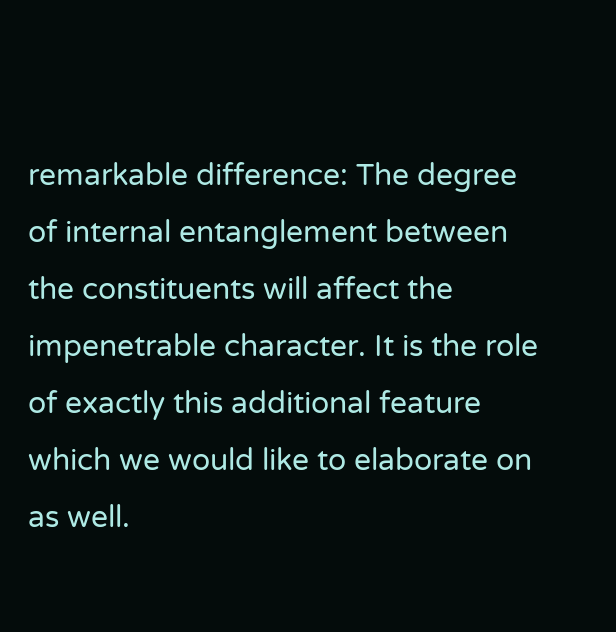remarkable difference: The degree of internal entanglement between the constituents will affect the impenetrable character. It is the role of exactly this additional feature which we would like to elaborate on as well.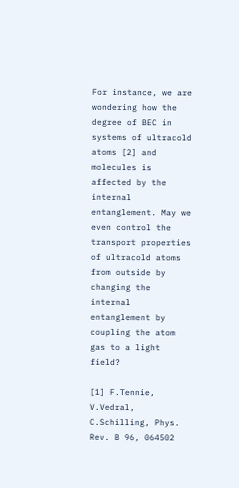For instance, we are wondering how the degree of BEC in systems of ultracold atoms [2] and molecules is affected by the internal entanglement. May we even control the transport properties of ultracold atoms from outside by changing the internal entanglement by coupling the atom gas to a light field?

[1] F.Tennie, V.Vedral, C.Schilling, Phys. Rev. B 96, 064502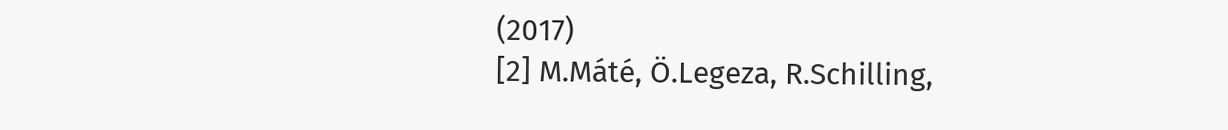(2017)                                                                           [2] M.Máté, Ö.Legeza, R.Schilling,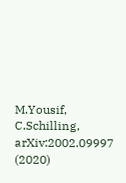M.Yousif, C.Schilling, arXiv:2002.09997 (2020)